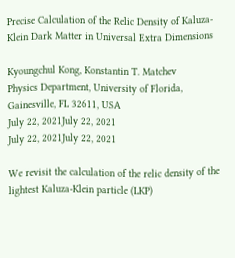Precise Calculation of the Relic Density of Kaluza-Klein Dark Matter in Universal Extra Dimensions

Kyoungchul Kong, Konstantin T. Matchev
Physics Department, University of Florida, Gainesville, FL 32611, USA
July 22, 2021July 22, 2021
July 22, 2021July 22, 2021

We revisit the calculation of the relic density of the lightest Kaluza-Klein particle (LKP)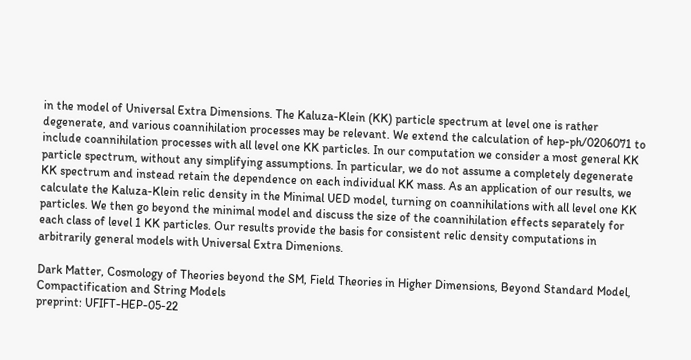in the model of Universal Extra Dimensions. The Kaluza-Klein (KK) particle spectrum at level one is rather degenerate, and various coannihilation processes may be relevant. We extend the calculation of hep-ph/0206071 to include coannihilation processes with all level one KK particles. In our computation we consider a most general KK particle spectrum, without any simplifying assumptions. In particular, we do not assume a completely degenerate KK spectrum and instead retain the dependence on each individual KK mass. As an application of our results, we calculate the Kaluza-Klein relic density in the Minimal UED model, turning on coannihilations with all level one KK particles. We then go beyond the minimal model and discuss the size of the coannihilation effects separately for each class of level 1 KK particles. Our results provide the basis for consistent relic density computations in arbitrarily general models with Universal Extra Dimenions.

Dark Matter, Cosmology of Theories beyond the SM, Field Theories in Higher Dimensions, Beyond Standard Model, Compactification and String Models
preprint: UFIFT-HEP-05-22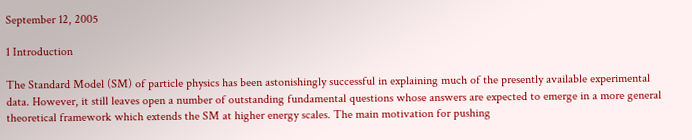September 12, 2005

1 Introduction

The Standard Model (SM) of particle physics has been astonishingly successful in explaining much of the presently available experimental data. However, it still leaves open a number of outstanding fundamental questions whose answers are expected to emerge in a more general theoretical framework which extends the SM at higher energy scales. The main motivation for pushing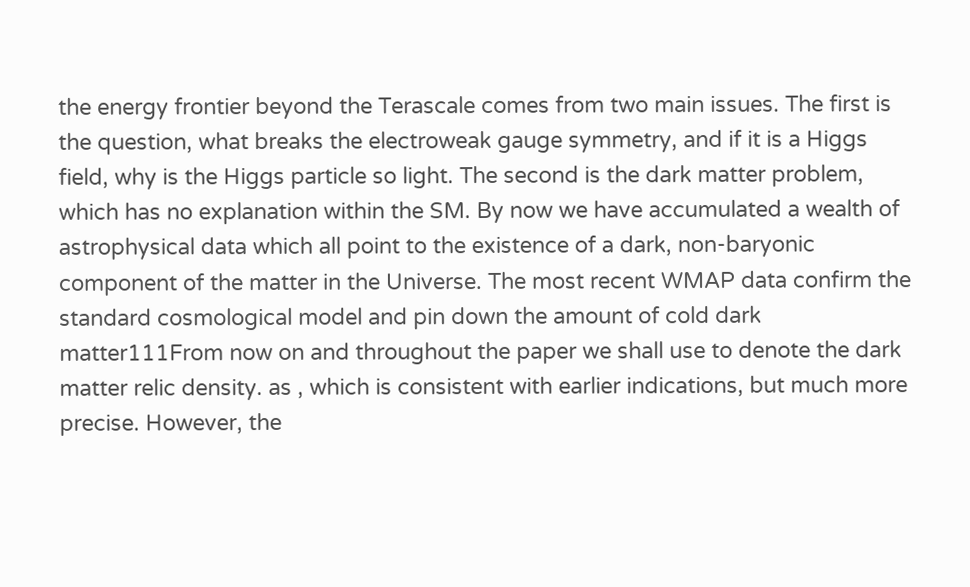the energy frontier beyond the Terascale comes from two main issues. The first is the question, what breaks the electroweak gauge symmetry, and if it is a Higgs field, why is the Higgs particle so light. The second is the dark matter problem, which has no explanation within the SM. By now we have accumulated a wealth of astrophysical data which all point to the existence of a dark, non-baryonic component of the matter in the Universe. The most recent WMAP data confirm the standard cosmological model and pin down the amount of cold dark matter111From now on and throughout the paper we shall use to denote the dark matter relic density. as , which is consistent with earlier indications, but much more precise. However, the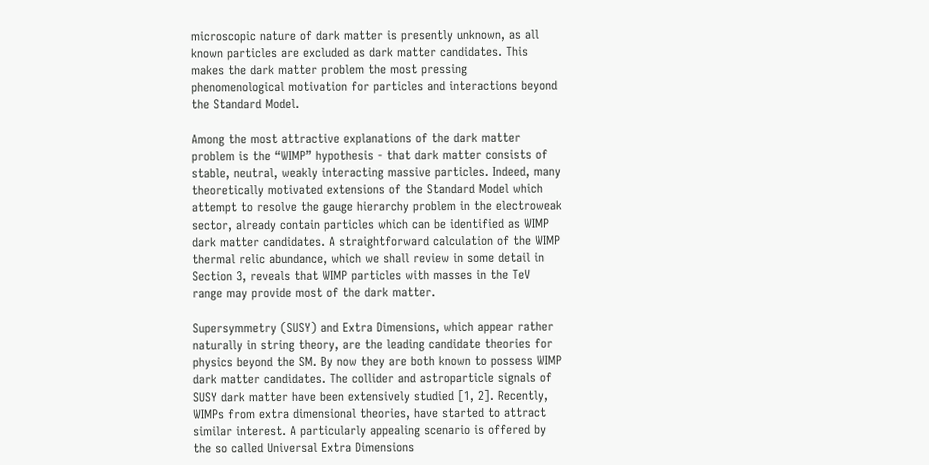microscopic nature of dark matter is presently unknown, as all known particles are excluded as dark matter candidates. This makes the dark matter problem the most pressing phenomenological motivation for particles and interactions beyond the Standard Model.

Among the most attractive explanations of the dark matter problem is the “WIMP” hypothesis - that dark matter consists of stable, neutral, weakly interacting massive particles. Indeed, many theoretically motivated extensions of the Standard Model which attempt to resolve the gauge hierarchy problem in the electroweak sector, already contain particles which can be identified as WIMP dark matter candidates. A straightforward calculation of the WIMP thermal relic abundance, which we shall review in some detail in Section 3, reveals that WIMP particles with masses in the TeV range may provide most of the dark matter.

Supersymmetry (SUSY) and Extra Dimensions, which appear rather naturally in string theory, are the leading candidate theories for physics beyond the SM. By now they are both known to possess WIMP dark matter candidates. The collider and astroparticle signals of SUSY dark matter have been extensively studied [1, 2]. Recently, WIMPs from extra dimensional theories, have started to attract similar interest. A particularly appealing scenario is offered by the so called Universal Extra Dimensions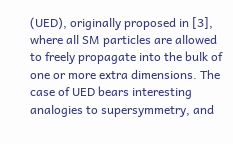(UED), originally proposed in [3], where all SM particles are allowed to freely propagate into the bulk of one or more extra dimensions. The case of UED bears interesting analogies to supersymmetry, and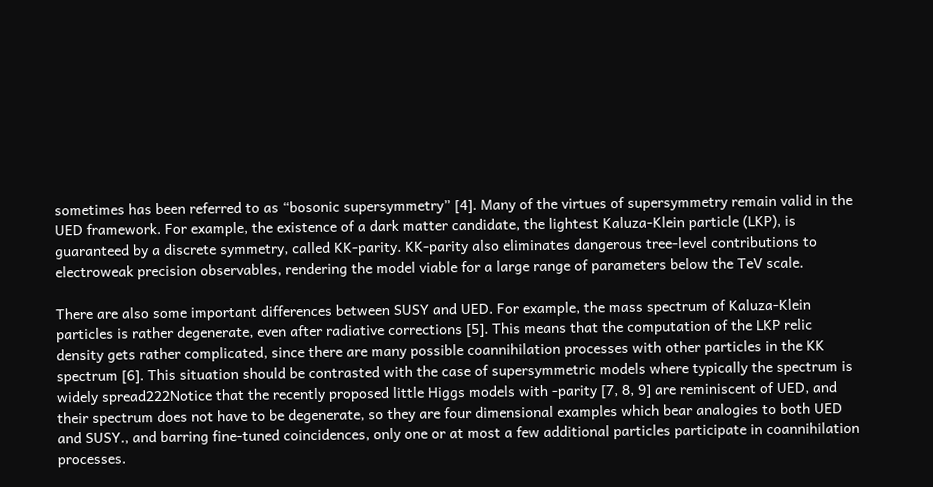sometimes has been referred to as “bosonic supersymmetry” [4]. Many of the virtues of supersymmetry remain valid in the UED framework. For example, the existence of a dark matter candidate, the lightest Kaluza-Klein particle (LKP), is guaranteed by a discrete symmetry, called KK-parity. KK-parity also eliminates dangerous tree-level contributions to electroweak precision observables, rendering the model viable for a large range of parameters below the TeV scale.

There are also some important differences between SUSY and UED. For example, the mass spectrum of Kaluza-Klein particles is rather degenerate, even after radiative corrections [5]. This means that the computation of the LKP relic density gets rather complicated, since there are many possible coannihilation processes with other particles in the KK spectrum [6]. This situation should be contrasted with the case of supersymmetric models where typically the spectrum is widely spread222Notice that the recently proposed little Higgs models with -parity [7, 8, 9] are reminiscent of UED, and their spectrum does not have to be degenerate, so they are four dimensional examples which bear analogies to both UED and SUSY., and barring fine-tuned coincidences, only one or at most a few additional particles participate in coannihilation processes.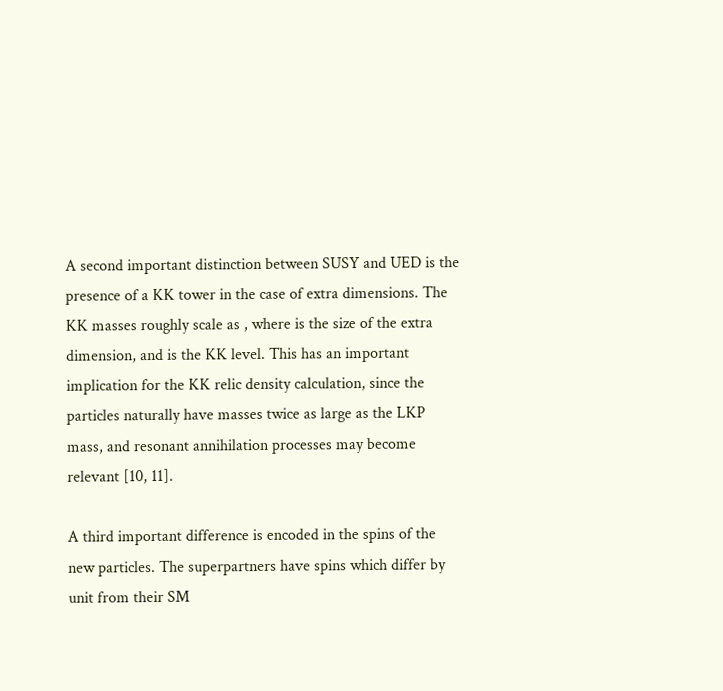A second important distinction between SUSY and UED is the presence of a KK tower in the case of extra dimensions. The KK masses roughly scale as , where is the size of the extra dimension, and is the KK level. This has an important implication for the KK relic density calculation, since the particles naturally have masses twice as large as the LKP mass, and resonant annihilation processes may become relevant [10, 11].

A third important difference is encoded in the spins of the new particles. The superpartners have spins which differ by unit from their SM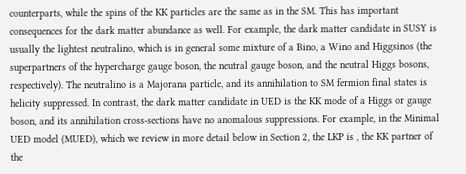counterparts, while the spins of the KK particles are the same as in the SM. This has important consequences for the dark matter abundance as well. For example, the dark matter candidate in SUSY is usually the lightest neutralino, which is in general some mixture of a Bino, a Wino and Higgsinos (the superpartners of the hypercharge gauge boson, the neutral gauge boson, and the neutral Higgs bosons, respectively). The neutralino is a Majorana particle, and its annihilation to SM fermion final states is helicity suppressed. In contrast, the dark matter candidate in UED is the KK mode of a Higgs or gauge boson, and its annihilation cross-sections have no anomalous suppressions. For example, in the Minimal UED model (MUED), which we review in more detail below in Section 2, the LKP is , the KK partner of the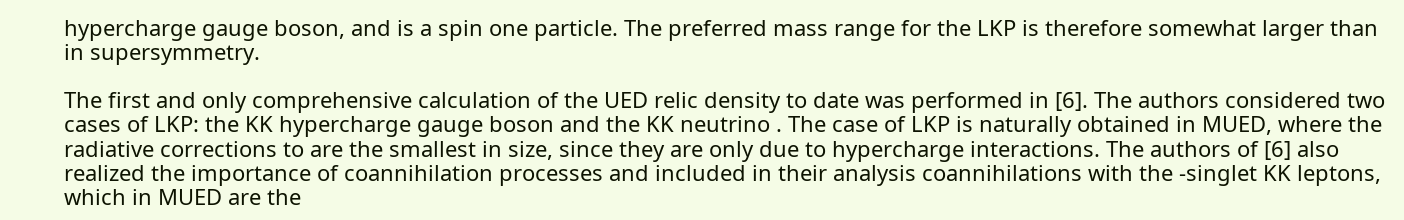hypercharge gauge boson, and is a spin one particle. The preferred mass range for the LKP is therefore somewhat larger than in supersymmetry.

The first and only comprehensive calculation of the UED relic density to date was performed in [6]. The authors considered two cases of LKP: the KK hypercharge gauge boson and the KK neutrino . The case of LKP is naturally obtained in MUED, where the radiative corrections to are the smallest in size, since they are only due to hypercharge interactions. The authors of [6] also realized the importance of coannihilation processes and included in their analysis coannihilations with the -singlet KK leptons, which in MUED are the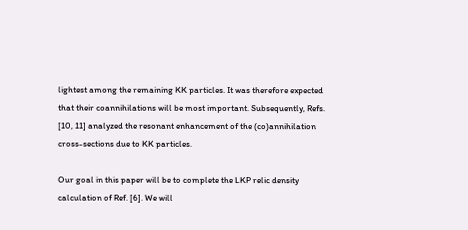lightest among the remaining KK particles. It was therefore expected that their coannihilations will be most important. Subsequently, Refs. [10, 11] analyzed the resonant enhancement of the (co)annihilation cross-sections due to KK particles.

Our goal in this paper will be to complete the LKP relic density calculation of Ref. [6]. We will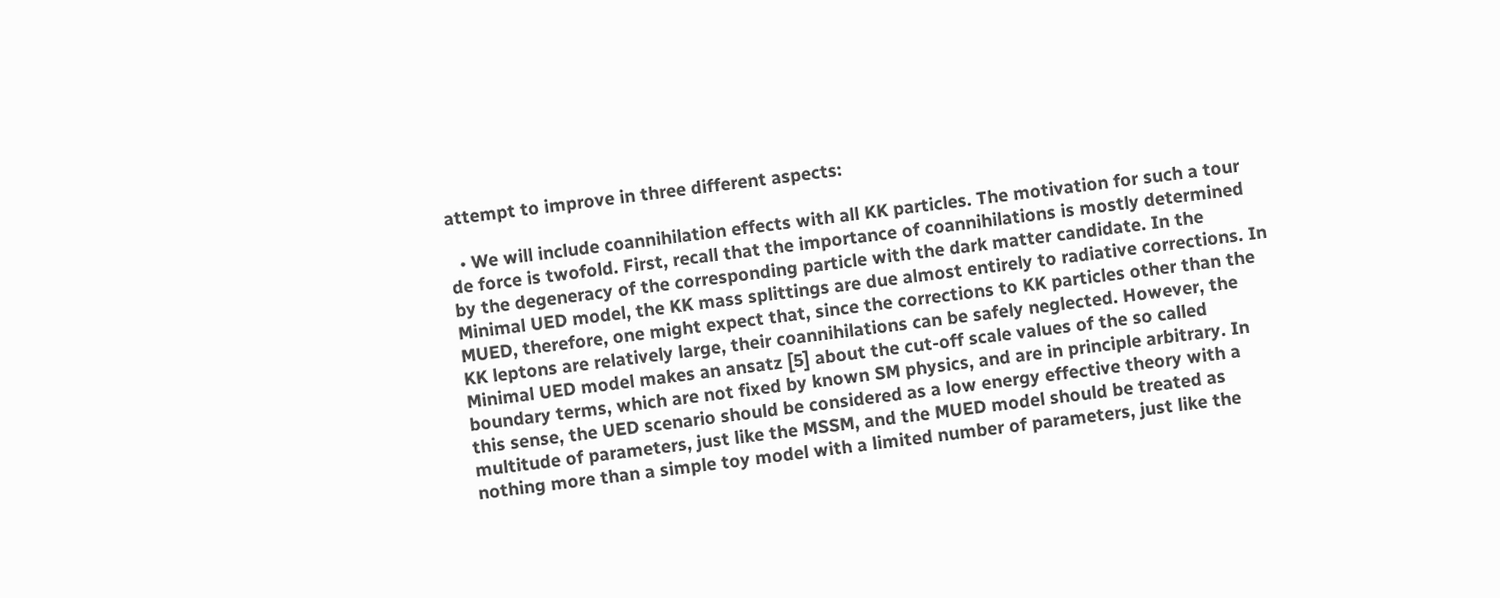attempt to improve in three different aspects:

  • We will include coannihilation effects with all KK particles. The motivation for such a tour de force is twofold. First, recall that the importance of coannihilations is mostly determined by the degeneracy of the corresponding particle with the dark matter candidate. In the Minimal UED model, the KK mass splittings are due almost entirely to radiative corrections. In MUED, therefore, one might expect that, since the corrections to KK particles other than the KK leptons are relatively large, their coannihilations can be safely neglected. However, the Minimal UED model makes an ansatz [5] about the cut-off scale values of the so called boundary terms, which are not fixed by known SM physics, and are in principle arbitrary. In this sense, the UED scenario should be considered as a low energy effective theory with a multitude of parameters, just like the MSSM, and the MUED model should be treated as nothing more than a simple toy model with a limited number of parameters, just like the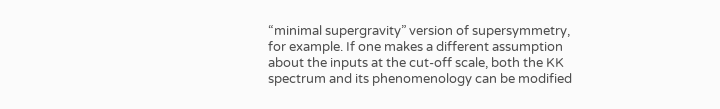“minimal supergravity” version of supersymmetry, for example. If one makes a different assumption about the inputs at the cut-off scale, both the KK spectrum and its phenomenology can be modified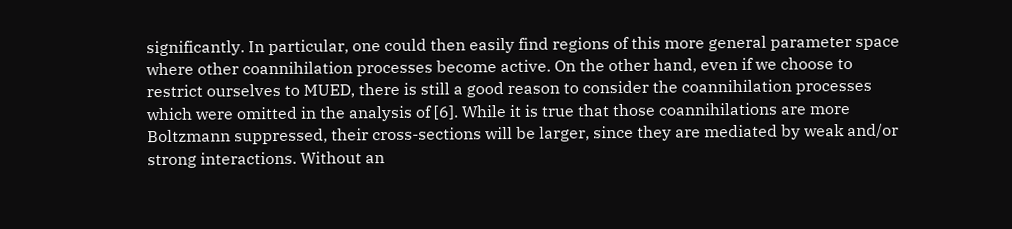significantly. In particular, one could then easily find regions of this more general parameter space where other coannihilation processes become active. On the other hand, even if we choose to restrict ourselves to MUED, there is still a good reason to consider the coannihilation processes which were omitted in the analysis of [6]. While it is true that those coannihilations are more Boltzmann suppressed, their cross-sections will be larger, since they are mediated by weak and/or strong interactions. Without an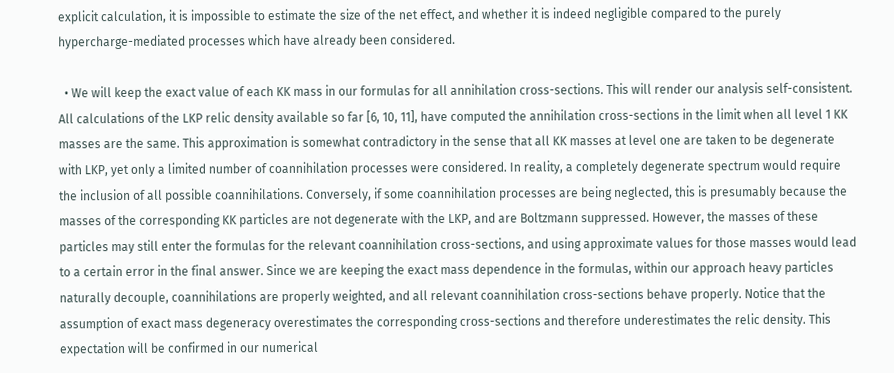explicit calculation, it is impossible to estimate the size of the net effect, and whether it is indeed negligible compared to the purely hypercharge-mediated processes which have already been considered.

  • We will keep the exact value of each KK mass in our formulas for all annihilation cross-sections. This will render our analysis self-consistent. All calculations of the LKP relic density available so far [6, 10, 11], have computed the annihilation cross-sections in the limit when all level 1 KK masses are the same. This approximation is somewhat contradictory in the sense that all KK masses at level one are taken to be degenerate with LKP, yet only a limited number of coannihilation processes were considered. In reality, a completely degenerate spectrum would require the inclusion of all possible coannihilations. Conversely, if some coannihilation processes are being neglected, this is presumably because the masses of the corresponding KK particles are not degenerate with the LKP, and are Boltzmann suppressed. However, the masses of these particles may still enter the formulas for the relevant coannihilation cross-sections, and using approximate values for those masses would lead to a certain error in the final answer. Since we are keeping the exact mass dependence in the formulas, within our approach heavy particles naturally decouple, coannihilations are properly weighted, and all relevant coannihilation cross-sections behave properly. Notice that the assumption of exact mass degeneracy overestimates the corresponding cross-sections and therefore underestimates the relic density. This expectation will be confirmed in our numerical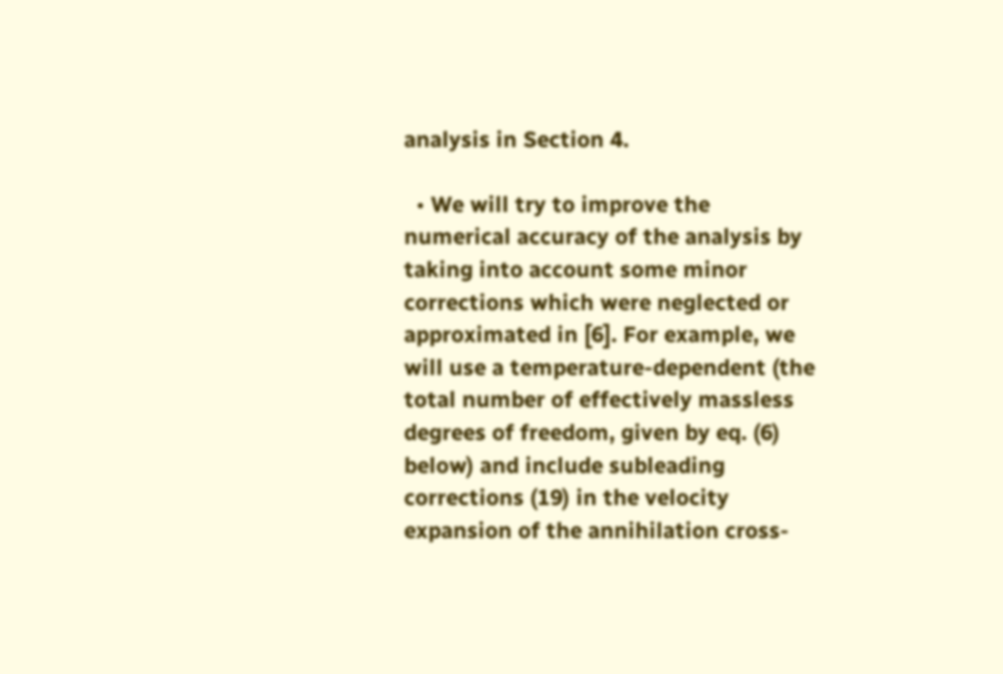analysis in Section 4.

  • We will try to improve the numerical accuracy of the analysis by taking into account some minor corrections which were neglected or approximated in [6]. For example, we will use a temperature-dependent (the total number of effectively massless degrees of freedom, given by eq. (6) below) and include subleading corrections (19) in the velocity expansion of the annihilation cross-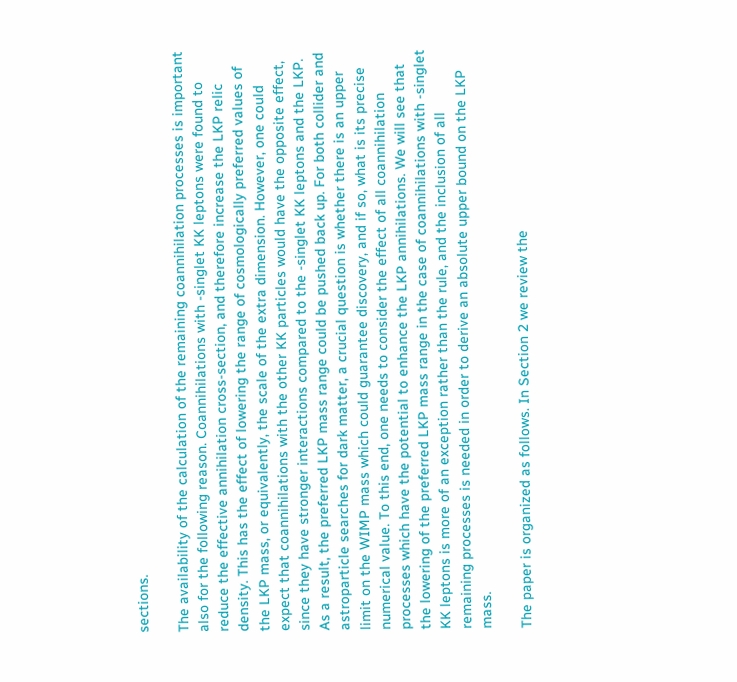sections.

The availability of the calculation of the remaining coannihilation processes is important also for the following reason. Coannihilations with -singlet KK leptons were found to reduce the effective annihilation cross-section, and therefore increase the LKP relic density. This has the effect of lowering the range of cosmologically preferred values of the LKP mass, or equivalently, the scale of the extra dimension. However, one could expect that coannihilations with the other KK particles would have the opposite effect, since they have stronger interactions compared to the -singlet KK leptons and the LKP. As a result, the preferred LKP mass range could be pushed back up. For both collider and astroparticle searches for dark matter, a crucial question is whether there is an upper limit on the WIMP mass which could guarantee discovery, and if so, what is its precise numerical value. To this end, one needs to consider the effect of all coannihilation processes which have the potential to enhance the LKP annihilations. We will see that the lowering of the preferred LKP mass range in the case of coannihilations with -singlet KK leptons is more of an exception rather than the rule, and the inclusion of all remaining processes is needed in order to derive an absolute upper bound on the LKP mass.

The paper is organized as follows. In Section 2 we review the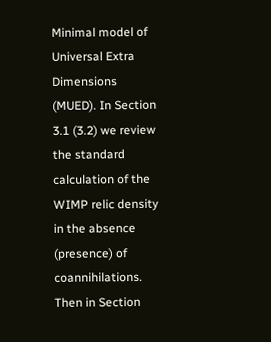Minimal model of Universal Extra Dimensions (MUED). In Section 3.1 (3.2) we review the standard calculation of the WIMP relic density in the absence (presence) of coannihilations. Then in Section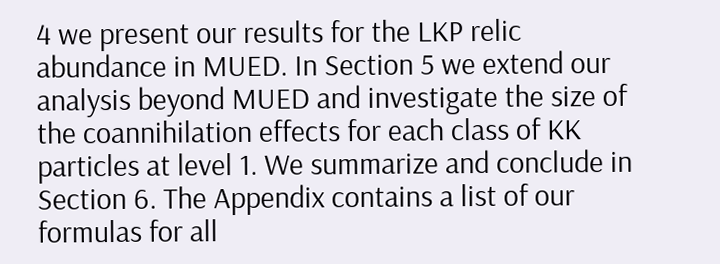4 we present our results for the LKP relic abundance in MUED. In Section 5 we extend our analysis beyond MUED and investigate the size of the coannihilation effects for each class of KK particles at level 1. We summarize and conclude in Section 6. The Appendix contains a list of our formulas for all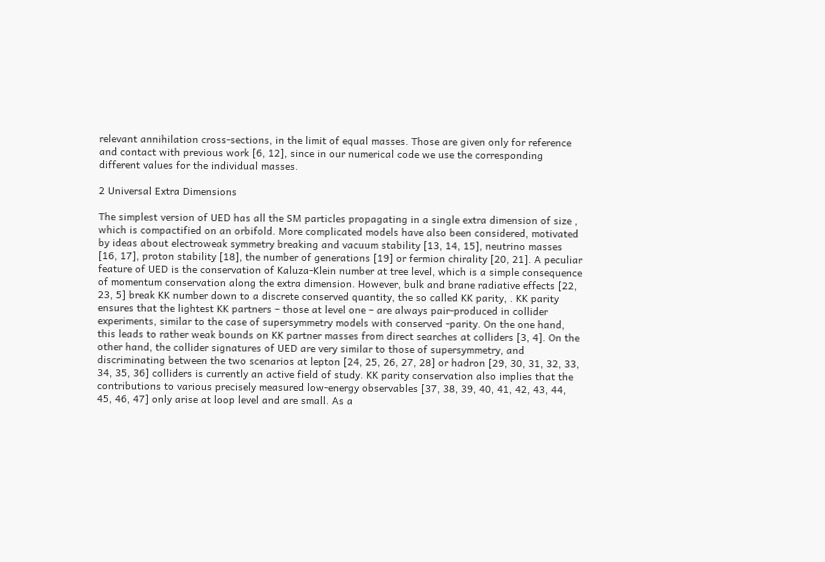relevant annihilation cross-sections, in the limit of equal masses. Those are given only for reference and contact with previous work [6, 12], since in our numerical code we use the corresponding different values for the individual masses.

2 Universal Extra Dimensions

The simplest version of UED has all the SM particles propagating in a single extra dimension of size , which is compactified on an orbifold. More complicated models have also been considered, motivated by ideas about electroweak symmetry breaking and vacuum stability [13, 14, 15], neutrino masses [16, 17], proton stability [18], the number of generations [19] or fermion chirality [20, 21]. A peculiar feature of UED is the conservation of Kaluza-Klein number at tree level, which is a simple consequence of momentum conservation along the extra dimension. However, bulk and brane radiative effects [22, 23, 5] break KK number down to a discrete conserved quantity, the so called KK parity, . KK parity ensures that the lightest KK partners – those at level one – are always pair-produced in collider experiments, similar to the case of supersymmetry models with conserved -parity. On the one hand, this leads to rather weak bounds on KK partner masses from direct searches at colliders [3, 4]. On the other hand, the collider signatures of UED are very similar to those of supersymmetry, and discriminating between the two scenarios at lepton [24, 25, 26, 27, 28] or hadron [29, 30, 31, 32, 33, 34, 35, 36] colliders is currently an active field of study. KK parity conservation also implies that the contributions to various precisely measured low-energy observables [37, 38, 39, 40, 41, 42, 43, 44, 45, 46, 47] only arise at loop level and are small. As a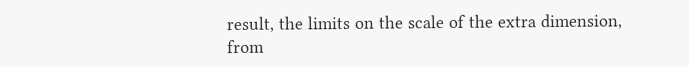result, the limits on the scale of the extra dimension, from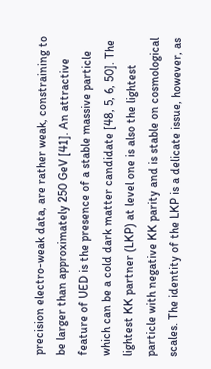precision electro-weak data, are rather weak, constraining to be larger than approximately 250 GeV [41]. An attractive feature of UED is the presence of a stable massive particle which can be a cold dark matter candidate [48, 5, 6, 50]. The lightest KK partner (LKP) at level one is also the lightest particle with negative KK parity and is stable on cosmological scales. The identity of the LKP is a delicate issue, however, as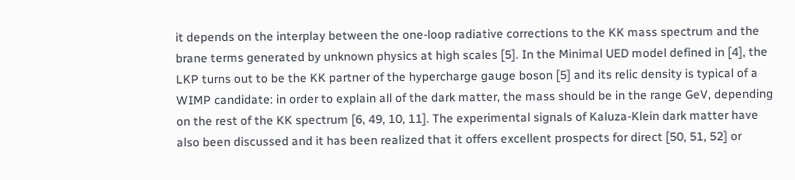it depends on the interplay between the one-loop radiative corrections to the KK mass spectrum and the brane terms generated by unknown physics at high scales [5]. In the Minimal UED model defined in [4], the LKP turns out to be the KK partner of the hypercharge gauge boson [5] and its relic density is typical of a WIMP candidate: in order to explain all of the dark matter, the mass should be in the range GeV, depending on the rest of the KK spectrum [6, 49, 10, 11]. The experimental signals of Kaluza-Klein dark matter have also been discussed and it has been realized that it offers excellent prospects for direct [50, 51, 52] or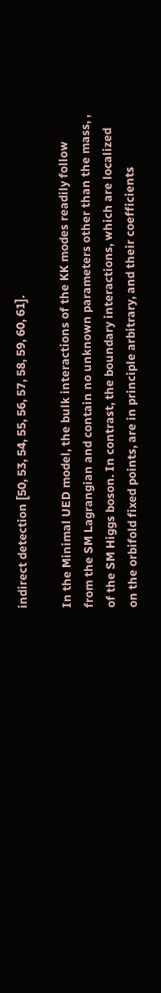indirect detection [50, 53, 54, 55, 56, 57, 58, 59, 60, 61].

In the Minimal UED model, the bulk interactions of the KK modes readily follow from the SM Lagrangian and contain no unknown parameters other than the mass, , of the SM Higgs boson. In contrast, the boundary interactions, which are localized on the orbifold fixed points, are in principle arbitrary, and their coefficients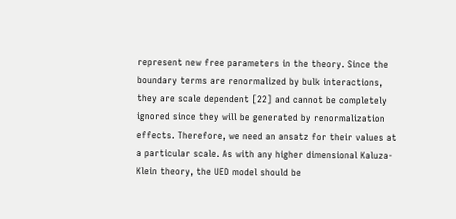represent new free parameters in the theory. Since the boundary terms are renormalized by bulk interactions, they are scale dependent [22] and cannot be completely ignored since they will be generated by renormalization effects. Therefore, we need an ansatz for their values at a particular scale. As with any higher dimensional Kaluza-Klein theory, the UED model should be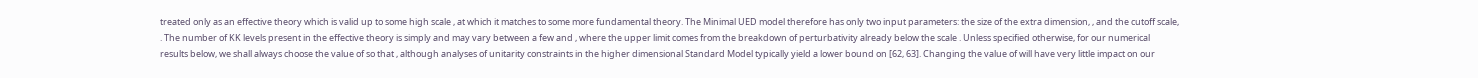treated only as an effective theory which is valid up to some high scale , at which it matches to some more fundamental theory. The Minimal UED model therefore has only two input parameters: the size of the extra dimension, , and the cutoff scale, . The number of KK levels present in the effective theory is simply and may vary between a few and , where the upper limit comes from the breakdown of perturbativity already below the scale . Unless specified otherwise, for our numerical results below, we shall always choose the value of so that , although analyses of unitarity constraints in the higher dimensional Standard Model typically yield a lower bound on [62, 63]. Changing the value of will have very little impact on our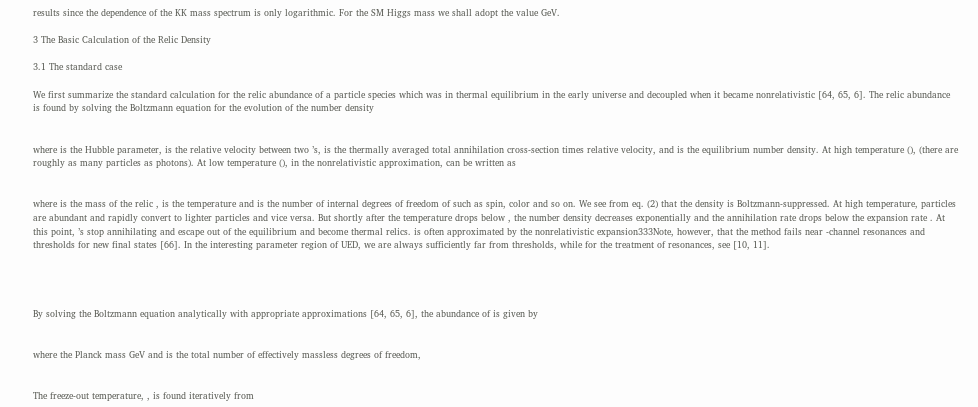results since the dependence of the KK mass spectrum is only logarithmic. For the SM Higgs mass we shall adopt the value GeV.

3 The Basic Calculation of the Relic Density

3.1 The standard case

We first summarize the standard calculation for the relic abundance of a particle species which was in thermal equilibrium in the early universe and decoupled when it became nonrelativistic [64, 65, 6]. The relic abundance is found by solving the Boltzmann equation for the evolution of the number density


where is the Hubble parameter, is the relative velocity between two ’s, is the thermally averaged total annihilation cross-section times relative velocity, and is the equilibrium number density. At high temperature (), (there are roughly as many particles as photons). At low temperature (), in the nonrelativistic approximation, can be written as


where is the mass of the relic , is the temperature and is the number of internal degrees of freedom of such as spin, color and so on. We see from eq. (2) that the density is Boltzmann-suppressed. At high temperature, particles are abundant and rapidly convert to lighter particles and vice versa. But shortly after the temperature drops below , the number density decreases exponentially and the annihilation rate drops below the expansion rate . At this point, ’s stop annihilating and escape out of the equilibrium and become thermal relics. is often approximated by the nonrelativistic expansion333Note, however, that the method fails near -channel resonances and thresholds for new final states [66]. In the interesting parameter region of UED, we are always sufficiently far from thresholds, while for the treatment of resonances, see [10, 11].




By solving the Boltzmann equation analytically with appropriate approximations [64, 65, 6], the abundance of is given by


where the Planck mass GeV and is the total number of effectively massless degrees of freedom,


The freeze-out temperature, , is found iteratively from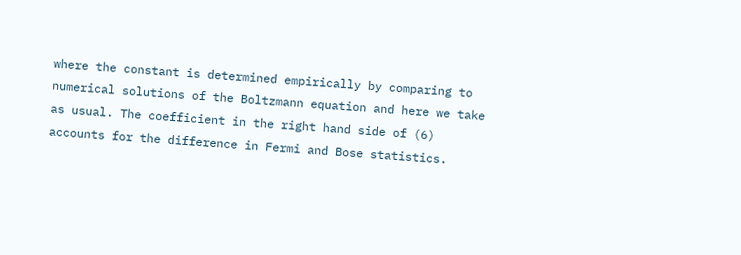where the constant is determined empirically by comparing to numerical solutions of the Boltzmann equation and here we take as usual. The coefficient in the right hand side of (6) accounts for the difference in Fermi and Bose statistics.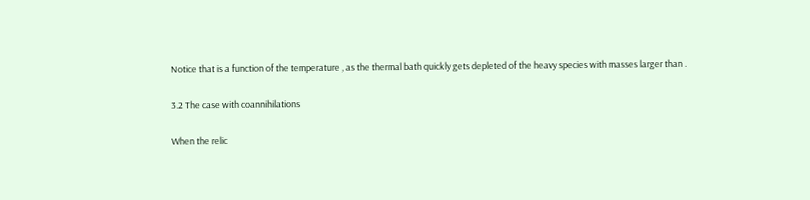Notice that is a function of the temperature , as the thermal bath quickly gets depleted of the heavy species with masses larger than .

3.2 The case with coannihilations

When the relic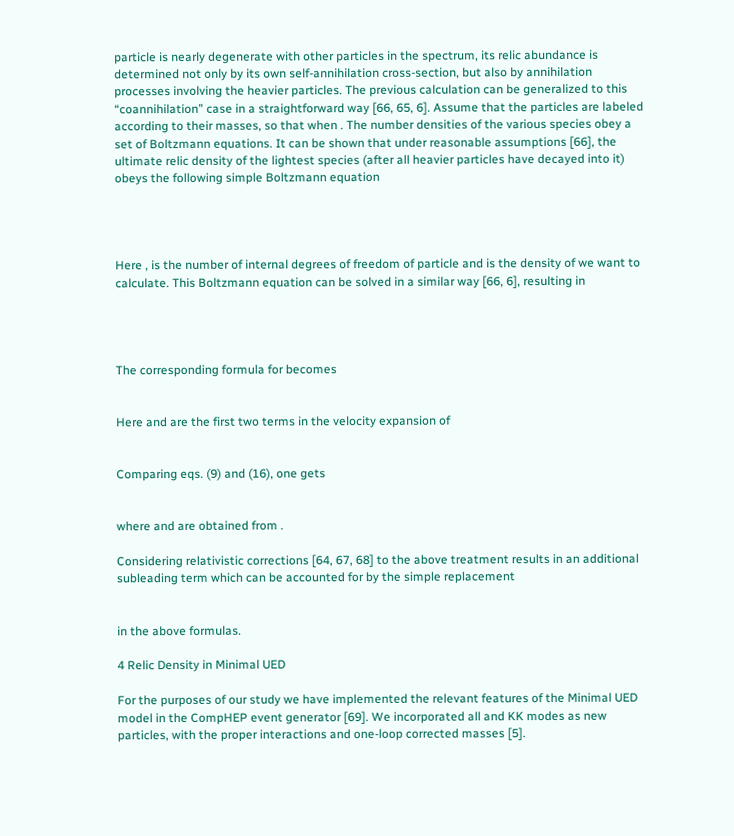particle is nearly degenerate with other particles in the spectrum, its relic abundance is determined not only by its own self-annihilation cross-section, but also by annihilation processes involving the heavier particles. The previous calculation can be generalized to this “coannihilation” case in a straightforward way [66, 65, 6]. Assume that the particles are labeled according to their masses, so that when . The number densities of the various species obey a set of Boltzmann equations. It can be shown that under reasonable assumptions [66], the ultimate relic density of the lightest species (after all heavier particles have decayed into it) obeys the following simple Boltzmann equation




Here , is the number of internal degrees of freedom of particle and is the density of we want to calculate. This Boltzmann equation can be solved in a similar way [66, 6], resulting in




The corresponding formula for becomes


Here and are the first two terms in the velocity expansion of


Comparing eqs. (9) and (16), one gets


where and are obtained from .

Considering relativistic corrections [64, 67, 68] to the above treatment results in an additional subleading term which can be accounted for by the simple replacement


in the above formulas.

4 Relic Density in Minimal UED

For the purposes of our study we have implemented the relevant features of the Minimal UED model in the CompHEP event generator [69]. We incorporated all and KK modes as new particles, with the proper interactions and one-loop corrected masses [5].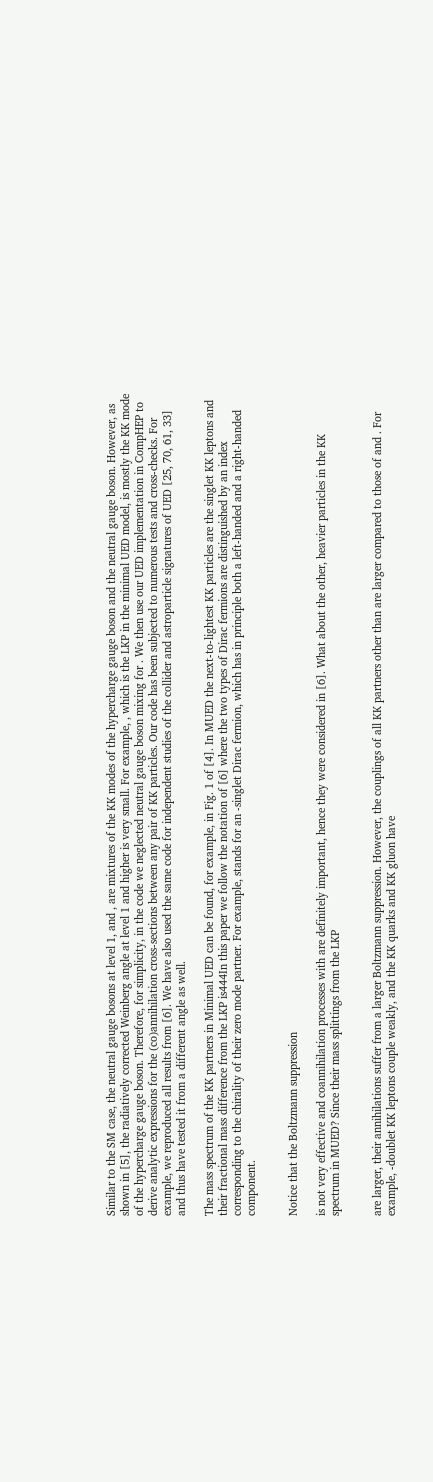Similar to the SM case, the neutral gauge bosons at level 1, and , are mixtures of the KK modes of the hypercharge gauge boson and the neutral gauge boson. However, as shown in [5], the radiatively corrected Weinberg angle at level 1 and higher is very small. For example, , which is the LKP in the minimal UED model, is mostly the KK mode of the hypercharge gauge boson. Therefore, for simplicity, in the code we neglected neutral gauge boson mixing for . We then use our UED implementation in CompHEP to derive analytic expressions for the (co)annihilation cross-sections between any pair of KK particles. Our code has been subjected to numerous tests and cross-checks. For example, we reproduced all results from [6]. We have also used the same code for independent studies of the collider and astroparticle signatures of UED [25, 70, 61, 33] and thus have tested it from a different angle as well.

The mass spectrum of the KK partners in Minimal UED can be found, for example, in Fig. 1 of [4]. In MUED the next-to-lightest KK particles are the singlet KK leptons and their fractional mass difference from the LKP is444In this paper we follow the notation of [6] where the two types of Dirac fermions are distinguished by an index corresponding to the chirality of their zero mode partner. For example, stands for an -singlet Dirac fermion, which has in principle both a left-handed and a right-handed component.


Notice that the Boltzmann suppression

is not very effective and coannihilation processes with are definitely important, hence they were considered in [6]. What about the other, heavier particles in the KK spectrum in MUED? Since their mass splittings from the LKP


are larger, their annihilations suffer from a larger Boltzmann suppression. However, the couplings of all KK partners other than are larger compared to those of and . For example, -doublet KK leptons couple weakly, and the KK quarks and KK gluon have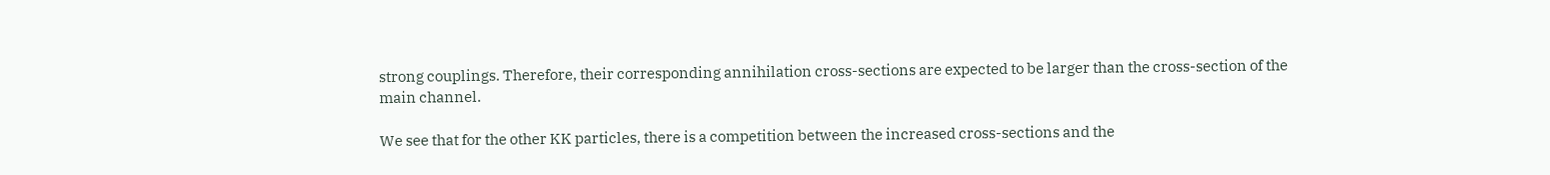strong couplings. Therefore, their corresponding annihilation cross-sections are expected to be larger than the cross-section of the main channel.

We see that for the other KK particles, there is a competition between the increased cross-sections and the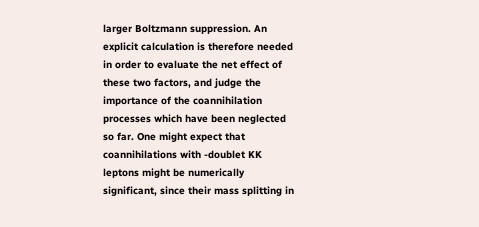larger Boltzmann suppression. An explicit calculation is therefore needed in order to evaluate the net effect of these two factors, and judge the importance of the coannihilation processes which have been neglected so far. One might expect that coannihilations with -doublet KK leptons might be numerically significant, since their mass splitting in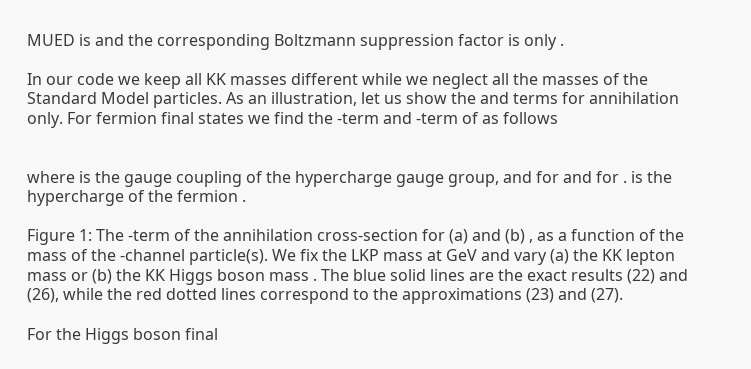MUED is and the corresponding Boltzmann suppression factor is only .

In our code we keep all KK masses different while we neglect all the masses of the Standard Model particles. As an illustration, let us show the and terms for annihilation only. For fermion final states we find the -term and -term of as follows


where is the gauge coupling of the hypercharge gauge group, and for and for . is the hypercharge of the fermion .

Figure 1: The -term of the annihilation cross-section for (a) and (b) , as a function of the mass of the -channel particle(s). We fix the LKP mass at GeV and vary (a) the KK lepton mass or (b) the KK Higgs boson mass . The blue solid lines are the exact results (22) and (26), while the red dotted lines correspond to the approximations (23) and (27).

For the Higgs boson final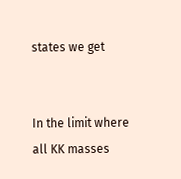states we get


In the limit where all KK masses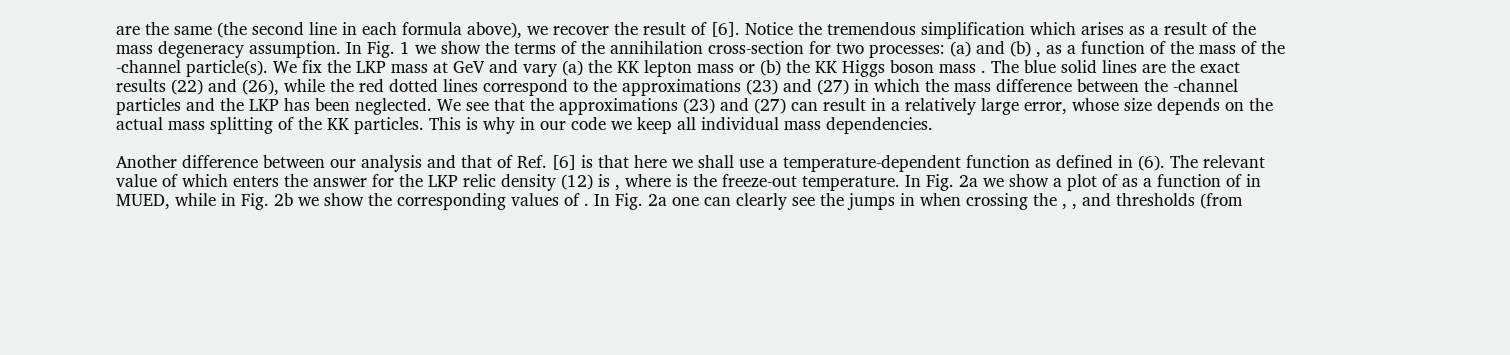are the same (the second line in each formula above), we recover the result of [6]. Notice the tremendous simplification which arises as a result of the mass degeneracy assumption. In Fig. 1 we show the terms of the annihilation cross-section for two processes: (a) and (b) , as a function of the mass of the -channel particle(s). We fix the LKP mass at GeV and vary (a) the KK lepton mass or (b) the KK Higgs boson mass . The blue solid lines are the exact results (22) and (26), while the red dotted lines correspond to the approximations (23) and (27) in which the mass difference between the -channel particles and the LKP has been neglected. We see that the approximations (23) and (27) can result in a relatively large error, whose size depends on the actual mass splitting of the KK particles. This is why in our code we keep all individual mass dependencies.

Another difference between our analysis and that of Ref. [6] is that here we shall use a temperature-dependent function as defined in (6). The relevant value of which enters the answer for the LKP relic density (12) is , where is the freeze-out temperature. In Fig. 2a we show a plot of as a function of in MUED, while in Fig. 2b we show the corresponding values of . In Fig. 2a one can clearly see the jumps in when crossing the , , and thresholds (from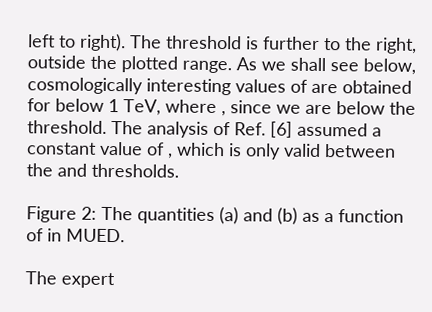left to right). The threshold is further to the right, outside the plotted range. As we shall see below, cosmologically interesting values of are obtained for below 1 TeV, where , since we are below the threshold. The analysis of Ref. [6] assumed a constant value of , which is only valid between the and thresholds.

Figure 2: The quantities (a) and (b) as a function of in MUED.

The expert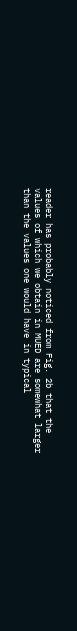reader has probably noticed from Fig. 2b that the values of which we obtain in MUED are somewhat larger than the values one would have in typical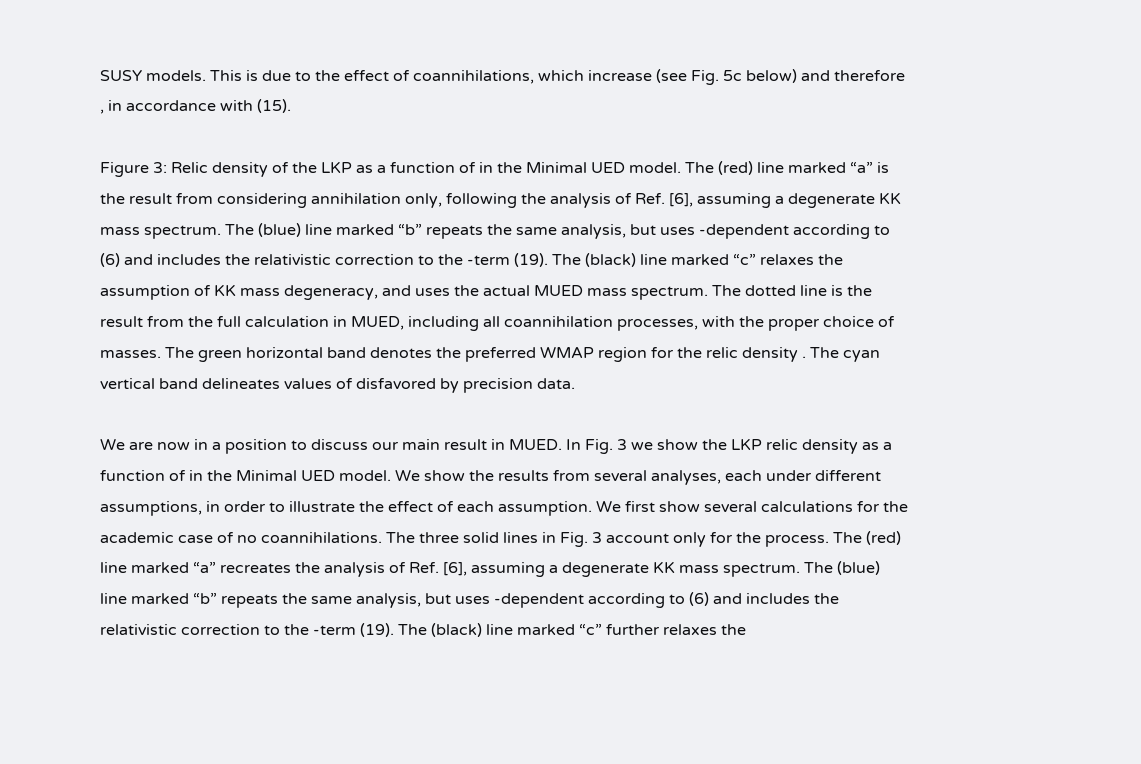SUSY models. This is due to the effect of coannihilations, which increase (see Fig. 5c below) and therefore , in accordance with (15).

Figure 3: Relic density of the LKP as a function of in the Minimal UED model. The (red) line marked “a” is the result from considering annihilation only, following the analysis of Ref. [6], assuming a degenerate KK mass spectrum. The (blue) line marked “b” repeats the same analysis, but uses -dependent according to (6) and includes the relativistic correction to the -term (19). The (black) line marked “c” relaxes the assumption of KK mass degeneracy, and uses the actual MUED mass spectrum. The dotted line is the result from the full calculation in MUED, including all coannihilation processes, with the proper choice of masses. The green horizontal band denotes the preferred WMAP region for the relic density . The cyan vertical band delineates values of disfavored by precision data.

We are now in a position to discuss our main result in MUED. In Fig. 3 we show the LKP relic density as a function of in the Minimal UED model. We show the results from several analyses, each under different assumptions, in order to illustrate the effect of each assumption. We first show several calculations for the academic case of no coannihilations. The three solid lines in Fig. 3 account only for the process. The (red) line marked “a” recreates the analysis of Ref. [6], assuming a degenerate KK mass spectrum. The (blue) line marked “b” repeats the same analysis, but uses -dependent according to (6) and includes the relativistic correction to the -term (19). The (black) line marked “c” further relaxes the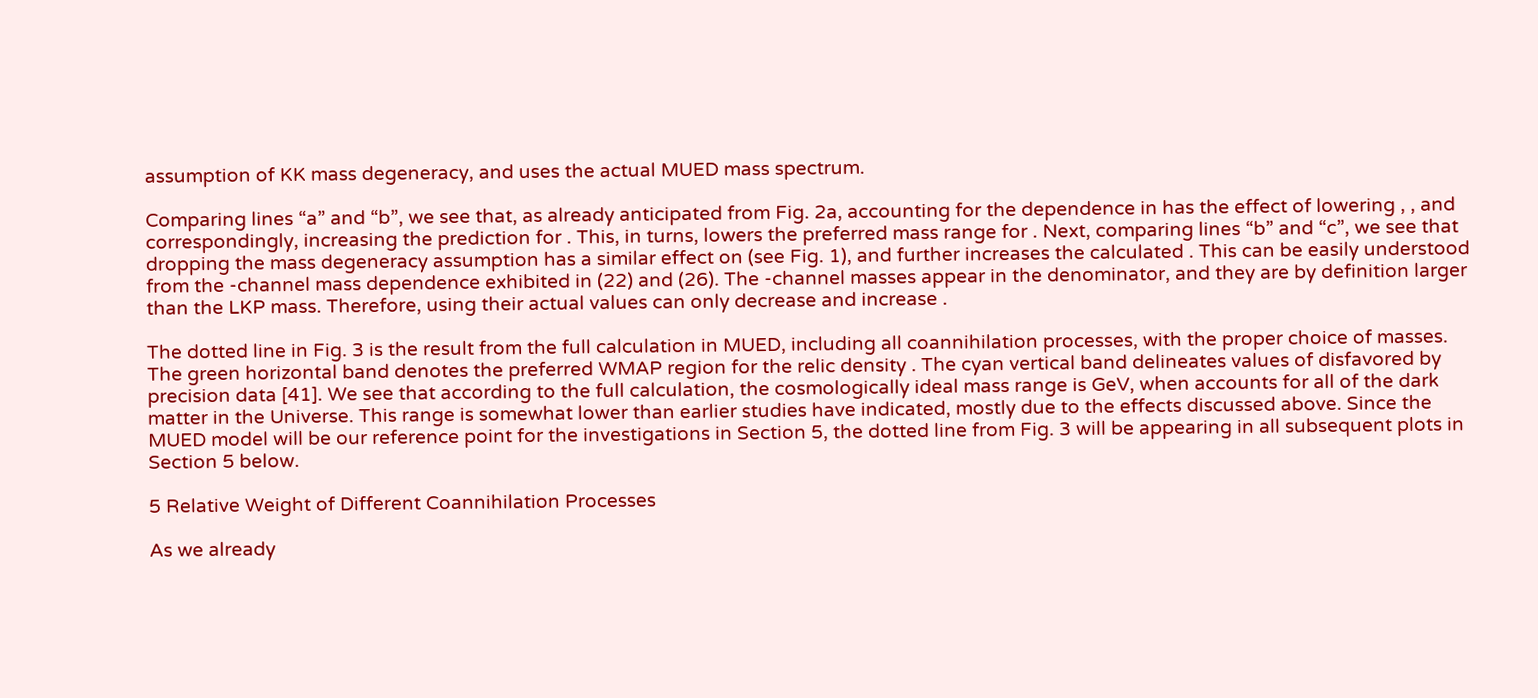assumption of KK mass degeneracy, and uses the actual MUED mass spectrum.

Comparing lines “a” and “b”, we see that, as already anticipated from Fig. 2a, accounting for the dependence in has the effect of lowering , , and correspondingly, increasing the prediction for . This, in turns, lowers the preferred mass range for . Next, comparing lines “b” and “c”, we see that dropping the mass degeneracy assumption has a similar effect on (see Fig. 1), and further increases the calculated . This can be easily understood from the -channel mass dependence exhibited in (22) and (26). The -channel masses appear in the denominator, and they are by definition larger than the LKP mass. Therefore, using their actual values can only decrease and increase .

The dotted line in Fig. 3 is the result from the full calculation in MUED, including all coannihilation processes, with the proper choice of masses. The green horizontal band denotes the preferred WMAP region for the relic density . The cyan vertical band delineates values of disfavored by precision data [41]. We see that according to the full calculation, the cosmologically ideal mass range is GeV, when accounts for all of the dark matter in the Universe. This range is somewhat lower than earlier studies have indicated, mostly due to the effects discussed above. Since the MUED model will be our reference point for the investigations in Section 5, the dotted line from Fig. 3 will be appearing in all subsequent plots in Section 5 below.

5 Relative Weight of Different Coannihilation Processes

As we already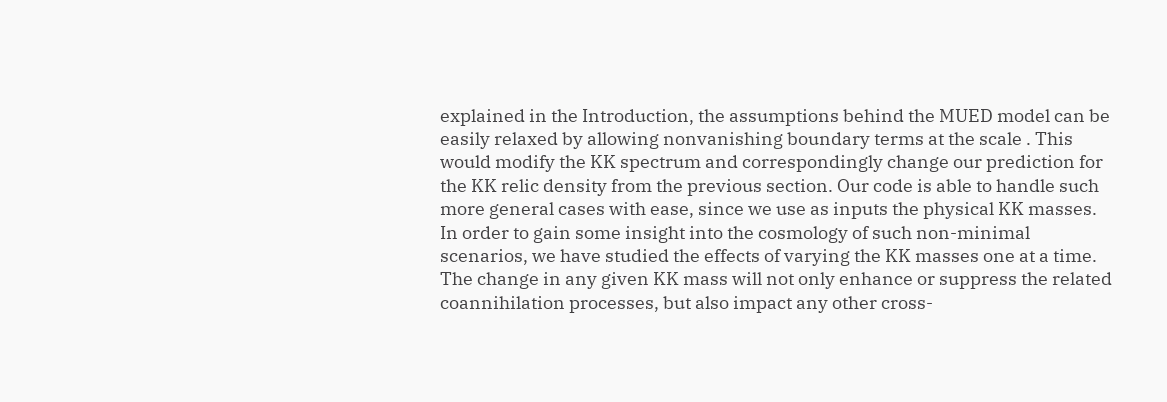explained in the Introduction, the assumptions behind the MUED model can be easily relaxed by allowing nonvanishing boundary terms at the scale . This would modify the KK spectrum and correspondingly change our prediction for the KK relic density from the previous section. Our code is able to handle such more general cases with ease, since we use as inputs the physical KK masses. In order to gain some insight into the cosmology of such non-minimal scenarios, we have studied the effects of varying the KK masses one at a time. The change in any given KK mass will not only enhance or suppress the related coannihilation processes, but also impact any other cross-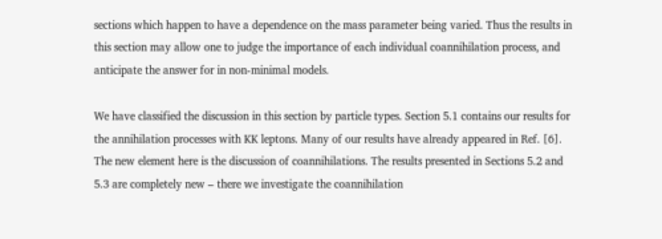sections which happen to have a dependence on the mass parameter being varied. Thus the results in this section may allow one to judge the importance of each individual coannihilation process, and anticipate the answer for in non-minimal models.

We have classified the discussion in this section by particle types. Section 5.1 contains our results for the annihilation processes with KK leptons. Many of our results have already appeared in Ref. [6]. The new element here is the discussion of coannihilations. The results presented in Sections 5.2 and 5.3 are completely new – there we investigate the coannihilation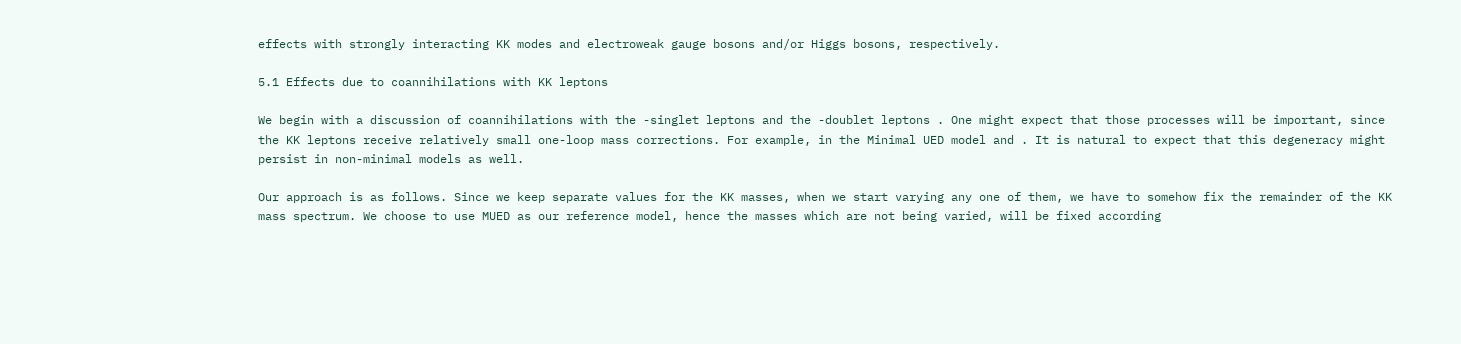effects with strongly interacting KK modes and electroweak gauge bosons and/or Higgs bosons, respectively.

5.1 Effects due to coannihilations with KK leptons

We begin with a discussion of coannihilations with the -singlet leptons and the -doublet leptons . One might expect that those processes will be important, since the KK leptons receive relatively small one-loop mass corrections. For example, in the Minimal UED model and . It is natural to expect that this degeneracy might persist in non-minimal models as well.

Our approach is as follows. Since we keep separate values for the KK masses, when we start varying any one of them, we have to somehow fix the remainder of the KK mass spectrum. We choose to use MUED as our reference model, hence the masses which are not being varied, will be fixed according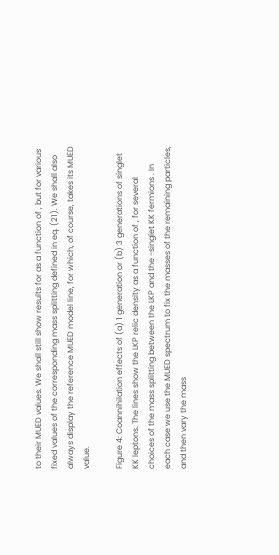to their MUED values. We shall still show results for as a function of , but for various fixed values of the corresponding mass splitting defined in eq. (21). We shall also always display the reference MUED model line, for which, of course, takes its MUED value.

Figure 4: Coannihilation effects of (a) 1 generation or (b) 3 generations of singlet KK leptons. The lines show the LKP relic density as a function of , for several choices of the mass splitting between the LKP and the -singlet KK fermions . In each case we use the MUED spectrum to fix the masses of the remaining particles, and then vary the mass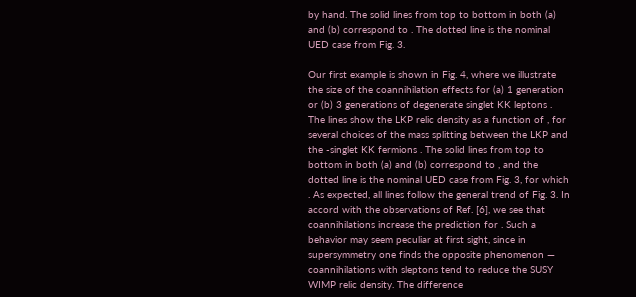by hand. The solid lines from top to bottom in both (a) and (b) correspond to . The dotted line is the nominal UED case from Fig. 3.

Our first example is shown in Fig. 4, where we illustrate the size of the coannihilation effects for (a) 1 generation or (b) 3 generations of degenerate singlet KK leptons . The lines show the LKP relic density as a function of , for several choices of the mass splitting between the LKP and the -singlet KK fermions . The solid lines from top to bottom in both (a) and (b) correspond to , and the dotted line is the nominal UED case from Fig. 3, for which . As expected, all lines follow the general trend of Fig. 3. In accord with the observations of Ref. [6], we see that coannihilations increase the prediction for . Such a behavior may seem peculiar at first sight, since in supersymmetry one finds the opposite phenomenon — coannihilations with sleptons tend to reduce the SUSY WIMP relic density. The difference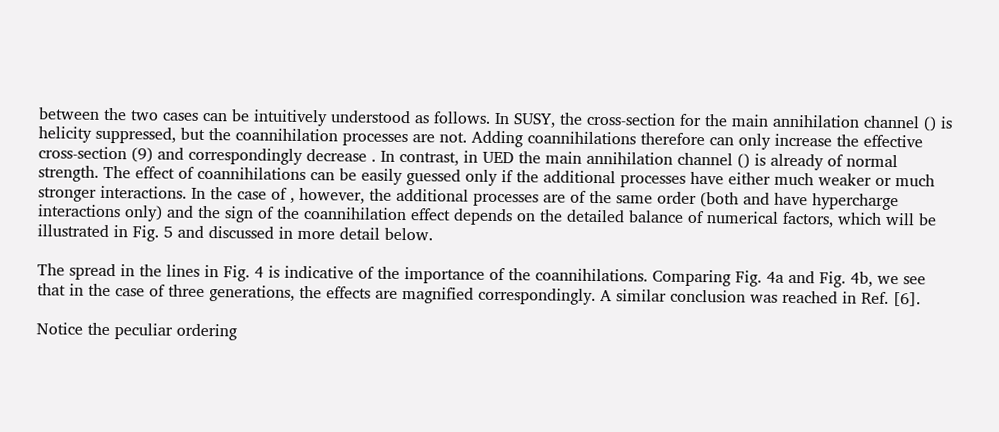between the two cases can be intuitively understood as follows. In SUSY, the cross-section for the main annihilation channel () is helicity suppressed, but the coannihilation processes are not. Adding coannihilations therefore can only increase the effective cross-section (9) and correspondingly decrease . In contrast, in UED the main annihilation channel () is already of normal strength. The effect of coannihilations can be easily guessed only if the additional processes have either much weaker or much stronger interactions. In the case of , however, the additional processes are of the same order (both and have hypercharge interactions only) and the sign of the coannihilation effect depends on the detailed balance of numerical factors, which will be illustrated in Fig. 5 and discussed in more detail below.

The spread in the lines in Fig. 4 is indicative of the importance of the coannihilations. Comparing Fig. 4a and Fig. 4b, we see that in the case of three generations, the effects are magnified correspondingly. A similar conclusion was reached in Ref. [6].

Notice the peculiar ordering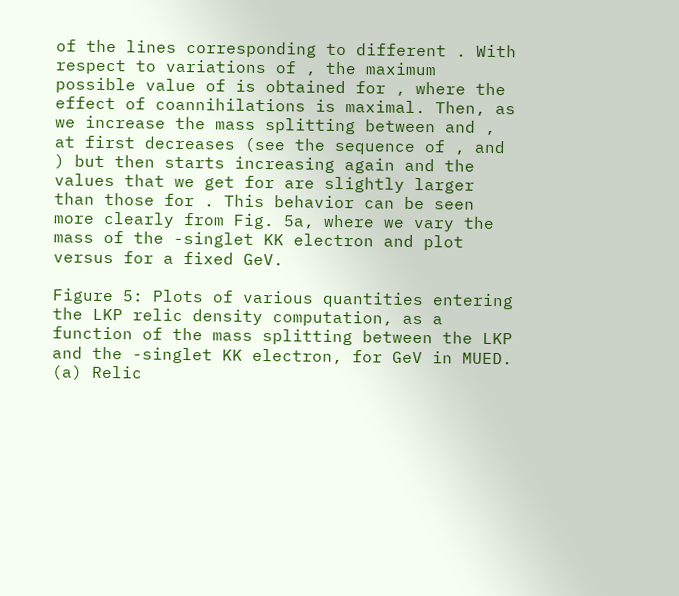of the lines corresponding to different . With respect to variations of , the maximum possible value of is obtained for , where the effect of coannihilations is maximal. Then, as we increase the mass splitting between and , at first decreases (see the sequence of , and ) but then starts increasing again and the values that we get for are slightly larger than those for . This behavior can be seen more clearly from Fig. 5a, where we vary the mass of the -singlet KK electron and plot versus for a fixed GeV.

Figure 5: Plots of various quantities entering the LKP relic density computation, as a function of the mass splitting between the LKP and the -singlet KK electron, for GeV in MUED. (a) Relic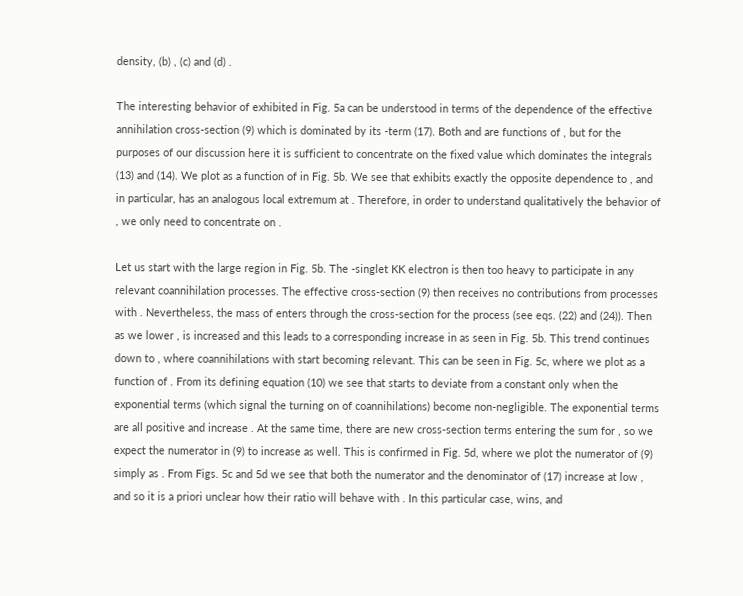density, (b) , (c) and (d) .

The interesting behavior of exhibited in Fig. 5a can be understood in terms of the dependence of the effective annihilation cross-section (9) which is dominated by its -term (17). Both and are functions of , but for the purposes of our discussion here it is sufficient to concentrate on the fixed value which dominates the integrals (13) and (14). We plot as a function of in Fig. 5b. We see that exhibits exactly the opposite dependence to , and in particular, has an analogous local extremum at . Therefore, in order to understand qualitatively the behavior of , we only need to concentrate on .

Let us start with the large region in Fig. 5b. The -singlet KK electron is then too heavy to participate in any relevant coannihilation processes. The effective cross-section (9) then receives no contributions from processes with . Nevertheless, the mass of enters through the cross-section for the process (see eqs. (22) and (24)). Then as we lower , is increased and this leads to a corresponding increase in as seen in Fig. 5b. This trend continues down to , where coannihilations with start becoming relevant. This can be seen in Fig. 5c, where we plot as a function of . From its defining equation (10) we see that starts to deviate from a constant only when the exponential terms (which signal the turning on of coannihilations) become non-negligible. The exponential terms are all positive and increase . At the same time, there are new cross-section terms entering the sum for , so we expect the numerator in (9) to increase as well. This is confirmed in Fig. 5d, where we plot the numerator of (9) simply as . From Figs. 5c and 5d we see that both the numerator and the denominator of (17) increase at low , and so it is a priori unclear how their ratio will behave with . In this particular case, wins, and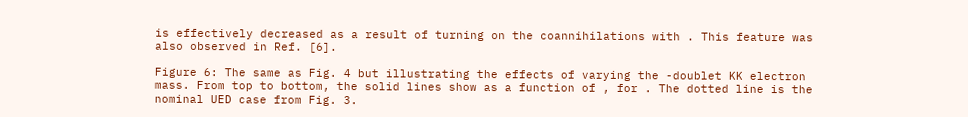is effectively decreased as a result of turning on the coannihilations with . This feature was also observed in Ref. [6].

Figure 6: The same as Fig. 4 but illustrating the effects of varying the -doublet KK electron mass. From top to bottom, the solid lines show as a function of , for . The dotted line is the nominal UED case from Fig. 3.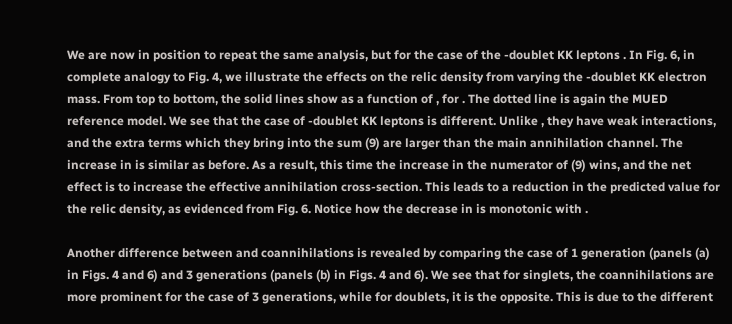We are now in position to repeat the same analysis, but for the case of the -doublet KK leptons . In Fig. 6, in complete analogy to Fig. 4, we illustrate the effects on the relic density from varying the -doublet KK electron mass. From top to bottom, the solid lines show as a function of , for . The dotted line is again the MUED reference model. We see that the case of -doublet KK leptons is different. Unlike , they have weak interactions, and the extra terms which they bring into the sum (9) are larger than the main annihilation channel. The increase in is similar as before. As a result, this time the increase in the numerator of (9) wins, and the net effect is to increase the effective annihilation cross-section. This leads to a reduction in the predicted value for the relic density, as evidenced from Fig. 6. Notice how the decrease in is monotonic with .

Another difference between and coannihilations is revealed by comparing the case of 1 generation (panels (a) in Figs. 4 and 6) and 3 generations (panels (b) in Figs. 4 and 6). We see that for singlets, the coannihilations are more prominent for the case of 3 generations, while for doublets, it is the opposite. This is due to the different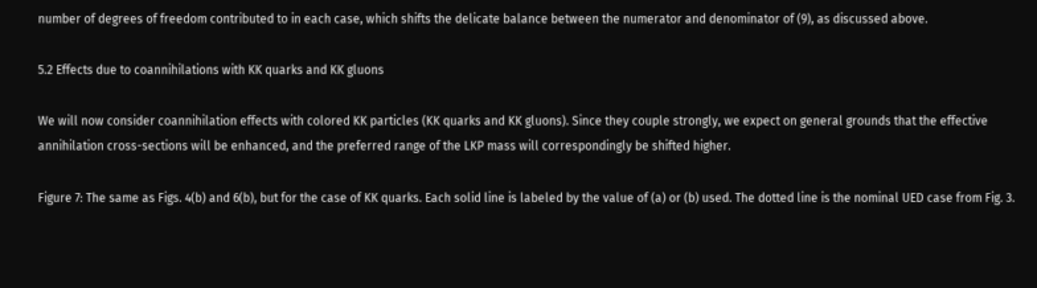number of degrees of freedom contributed to in each case, which shifts the delicate balance between the numerator and denominator of (9), as discussed above.

5.2 Effects due to coannihilations with KK quarks and KK gluons

We will now consider coannihilation effects with colored KK particles (KK quarks and KK gluons). Since they couple strongly, we expect on general grounds that the effective annihilation cross-sections will be enhanced, and the preferred range of the LKP mass will correspondingly be shifted higher.

Figure 7: The same as Figs. 4(b) and 6(b), but for the case of KK quarks. Each solid line is labeled by the value of (a) or (b) used. The dotted line is the nominal UED case from Fig. 3.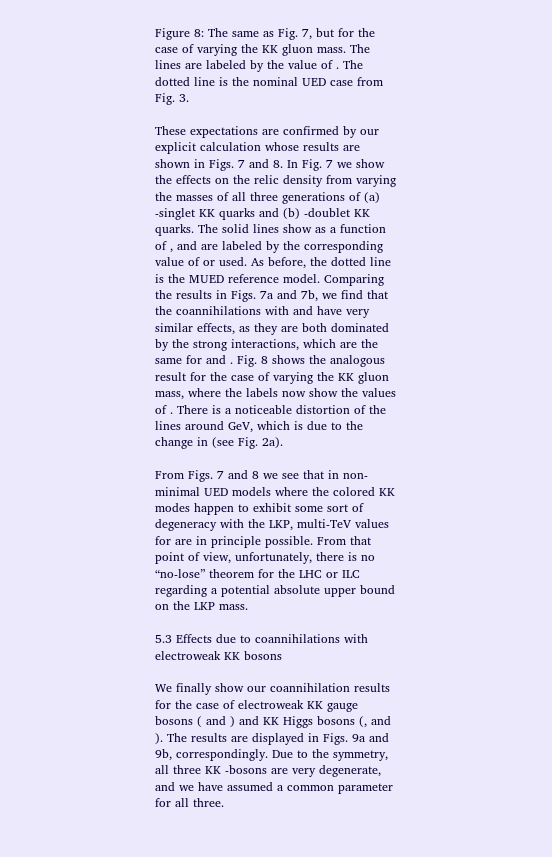Figure 8: The same as Fig. 7, but for the case of varying the KK gluon mass. The lines are labeled by the value of . The dotted line is the nominal UED case from Fig. 3.

These expectations are confirmed by our explicit calculation whose results are shown in Figs. 7 and 8. In Fig. 7 we show the effects on the relic density from varying the masses of all three generations of (a) -singlet KK quarks and (b) -doublet KK quarks. The solid lines show as a function of , and are labeled by the corresponding value of or used. As before, the dotted line is the MUED reference model. Comparing the results in Figs. 7a and 7b, we find that the coannihilations with and have very similar effects, as they are both dominated by the strong interactions, which are the same for and . Fig. 8 shows the analogous result for the case of varying the KK gluon mass, where the labels now show the values of . There is a noticeable distortion of the lines around GeV, which is due to the change in (see Fig. 2a).

From Figs. 7 and 8 we see that in non-minimal UED models where the colored KK modes happen to exhibit some sort of degeneracy with the LKP, multi-TeV values for are in principle possible. From that point of view, unfortunately, there is no “no-lose” theorem for the LHC or ILC regarding a potential absolute upper bound on the LKP mass.

5.3 Effects due to coannihilations with electroweak KK bosons

We finally show our coannihilation results for the case of electroweak KK gauge bosons ( and ) and KK Higgs bosons (, and ). The results are displayed in Figs. 9a and 9b, correspondingly. Due to the symmetry, all three KK -bosons are very degenerate, and we have assumed a common parameter for all three.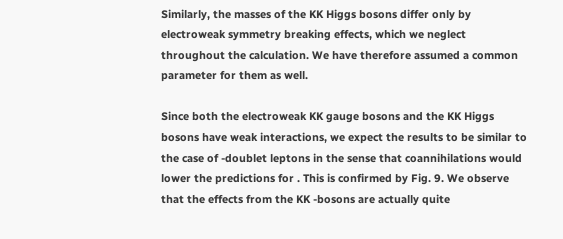Similarly, the masses of the KK Higgs bosons differ only by electroweak symmetry breaking effects, which we neglect throughout the calculation. We have therefore assumed a common parameter for them as well.

Since both the electroweak KK gauge bosons and the KK Higgs bosons have weak interactions, we expect the results to be similar to the case of -doublet leptons in the sense that coannihilations would lower the predictions for . This is confirmed by Fig. 9. We observe that the effects from the KK -bosons are actually quite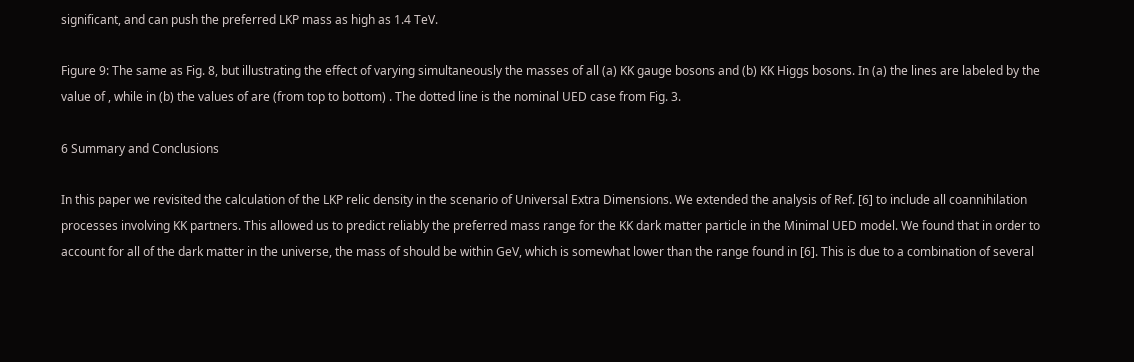significant, and can push the preferred LKP mass as high as 1.4 TeV.

Figure 9: The same as Fig. 8, but illustrating the effect of varying simultaneously the masses of all (a) KK gauge bosons and (b) KK Higgs bosons. In (a) the lines are labeled by the value of , while in (b) the values of are (from top to bottom) . The dotted line is the nominal UED case from Fig. 3.

6 Summary and Conclusions

In this paper we revisited the calculation of the LKP relic density in the scenario of Universal Extra Dimensions. We extended the analysis of Ref. [6] to include all coannihilation processes involving KK partners. This allowed us to predict reliably the preferred mass range for the KK dark matter particle in the Minimal UED model. We found that in order to account for all of the dark matter in the universe, the mass of should be within GeV, which is somewhat lower than the range found in [6]. This is due to a combination of several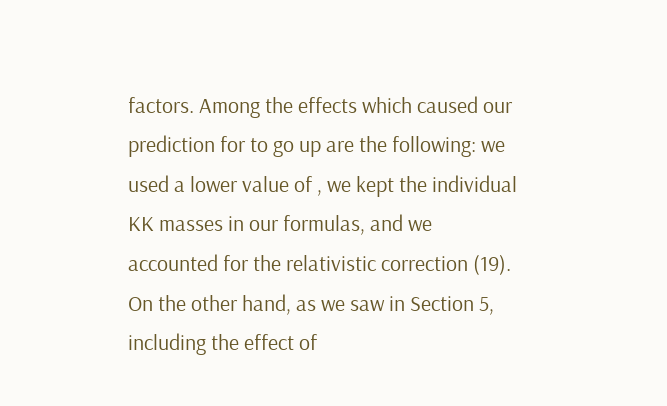factors. Among the effects which caused our prediction for to go up are the following: we used a lower value of , we kept the individual KK masses in our formulas, and we accounted for the relativistic correction (19). On the other hand, as we saw in Section 5, including the effect of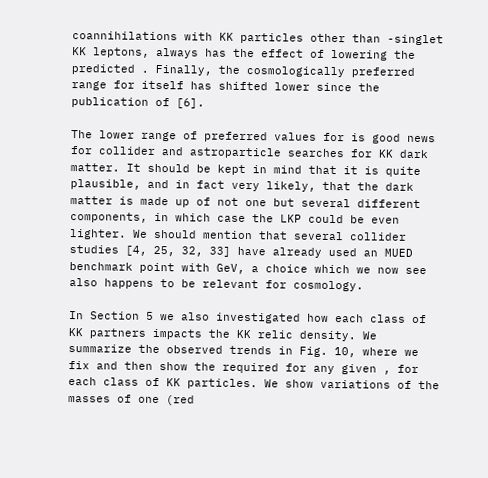coannihilations with KK particles other than -singlet KK leptons, always has the effect of lowering the predicted . Finally, the cosmologically preferred range for itself has shifted lower since the publication of [6].

The lower range of preferred values for is good news for collider and astroparticle searches for KK dark matter. It should be kept in mind that it is quite plausible, and in fact very likely, that the dark matter is made up of not one but several different components, in which case the LKP could be even lighter. We should mention that several collider studies [4, 25, 32, 33] have already used an MUED benchmark point with GeV, a choice which we now see also happens to be relevant for cosmology.

In Section 5 we also investigated how each class of KK partners impacts the KK relic density. We summarize the observed trends in Fig. 10, where we fix and then show the required for any given , for each class of KK particles. We show variations of the masses of one (red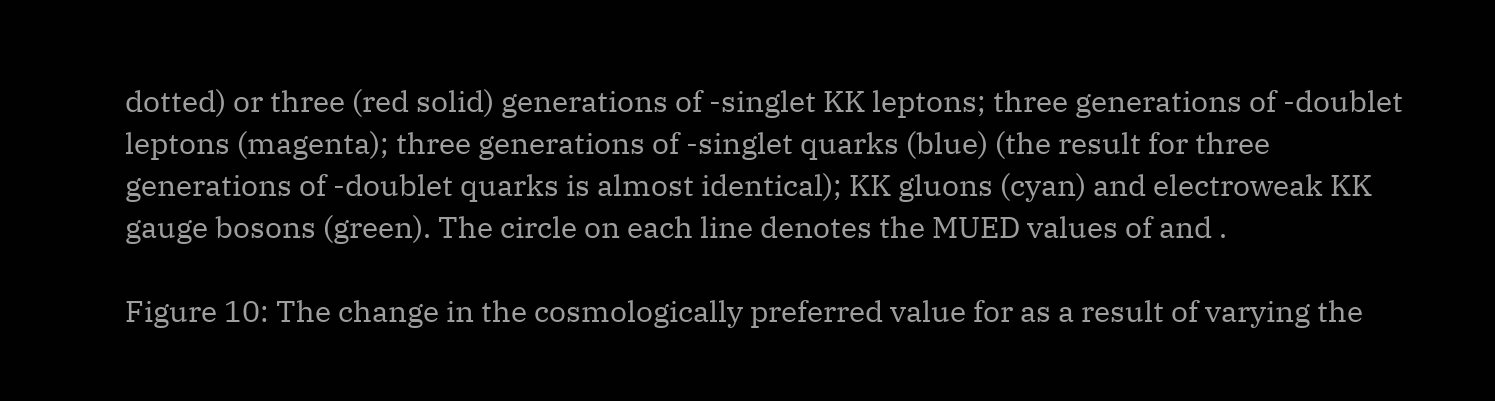dotted) or three (red solid) generations of -singlet KK leptons; three generations of -doublet leptons (magenta); three generations of -singlet quarks (blue) (the result for three generations of -doublet quarks is almost identical); KK gluons (cyan) and electroweak KK gauge bosons (green). The circle on each line denotes the MUED values of and .

Figure 10: The change in the cosmologically preferred value for as a result of varying the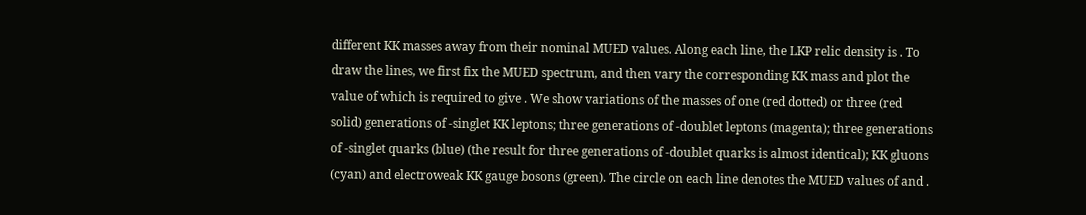different KK masses away from their nominal MUED values. Along each line, the LKP relic density is . To draw the lines, we first fix the MUED spectrum, and then vary the corresponding KK mass and plot the value of which is required to give . We show variations of the masses of one (red dotted) or three (red solid) generations of -singlet KK leptons; three generations of -doublet leptons (magenta); three generations of -singlet quarks (blue) (the result for three generations of -doublet quarks is almost identical); KK gluons (cyan) and electroweak KK gauge bosons (green). The circle on each line denotes the MUED values of and .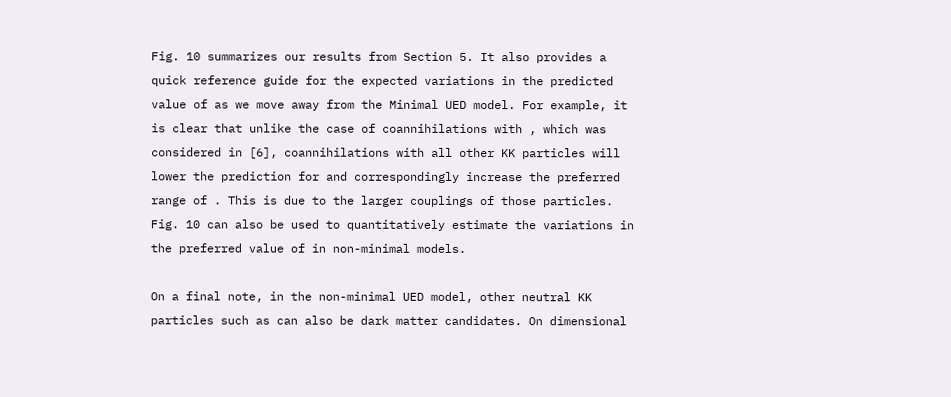Fig. 10 summarizes our results from Section 5. It also provides a quick reference guide for the expected variations in the predicted value of as we move away from the Minimal UED model. For example, it is clear that unlike the case of coannihilations with , which was considered in [6], coannihilations with all other KK particles will lower the prediction for and correspondingly increase the preferred range of . This is due to the larger couplings of those particles. Fig. 10 can also be used to quantitatively estimate the variations in the preferred value of in non-minimal models.

On a final note, in the non-minimal UED model, other neutral KK particles such as can also be dark matter candidates. On dimensional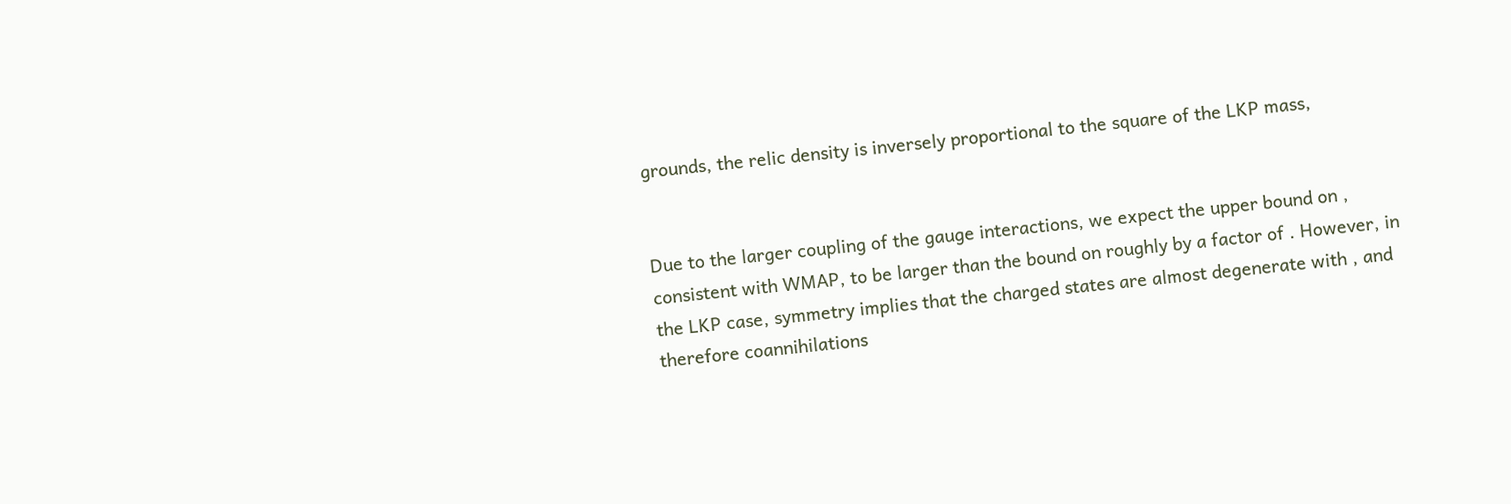grounds, the relic density is inversely proportional to the square of the LKP mass,


Due to the larger coupling of the gauge interactions, we expect the upper bound on , consistent with WMAP, to be larger than the bound on roughly by a factor of . However, in the LKP case, symmetry implies that the charged states are almost degenerate with , and therefore coannihilations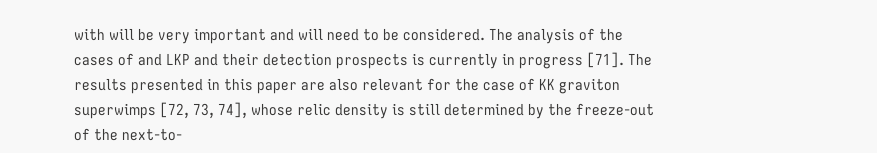with will be very important and will need to be considered. The analysis of the cases of and LKP and their detection prospects is currently in progress [71]. The results presented in this paper are also relevant for the case of KK graviton superwimps [72, 73, 74], whose relic density is still determined by the freeze-out of the next-to-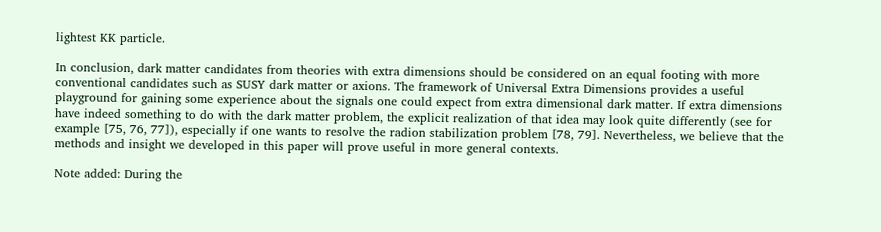lightest KK particle.

In conclusion, dark matter candidates from theories with extra dimensions should be considered on an equal footing with more conventional candidates such as SUSY dark matter or axions. The framework of Universal Extra Dimensions provides a useful playground for gaining some experience about the signals one could expect from extra dimensional dark matter. If extra dimensions have indeed something to do with the dark matter problem, the explicit realization of that idea may look quite differently (see for example [75, 76, 77]), especially if one wants to resolve the radion stabilization problem [78, 79]. Nevertheless, we believe that the methods and insight we developed in this paper will prove useful in more general contexts.

Note added: During the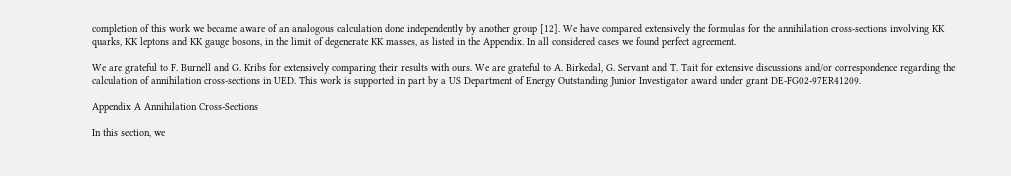completion of this work we became aware of an analogous calculation done independently by another group [12]. We have compared extensively the formulas for the annihilation cross-sections involving KK quarks, KK leptons and KK gauge bosons, in the limit of degenerate KK masses, as listed in the Appendix. In all considered cases we found perfect agreement.

We are grateful to F. Burnell and G. Kribs for extensively comparing their results with ours. We are grateful to A. Birkedal, G. Servant and T. Tait for extensive discussions and/or correspondence regarding the calculation of annihilation cross-sections in UED. This work is supported in part by a US Department of Energy Outstanding Junior Investigator award under grant DE-FG02-97ER41209.

Appendix A Annihilation Cross-Sections

In this section, we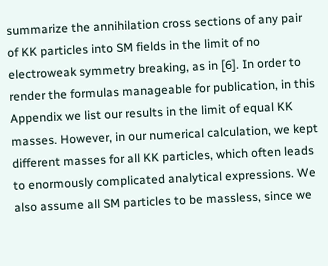summarize the annihilation cross sections of any pair of KK particles into SM fields in the limit of no electroweak symmetry breaking, as in [6]. In order to render the formulas manageable for publication, in this Appendix we list our results in the limit of equal KK masses. However, in our numerical calculation, we kept different masses for all KK particles, which often leads to enormously complicated analytical expressions. We also assume all SM particles to be massless, since we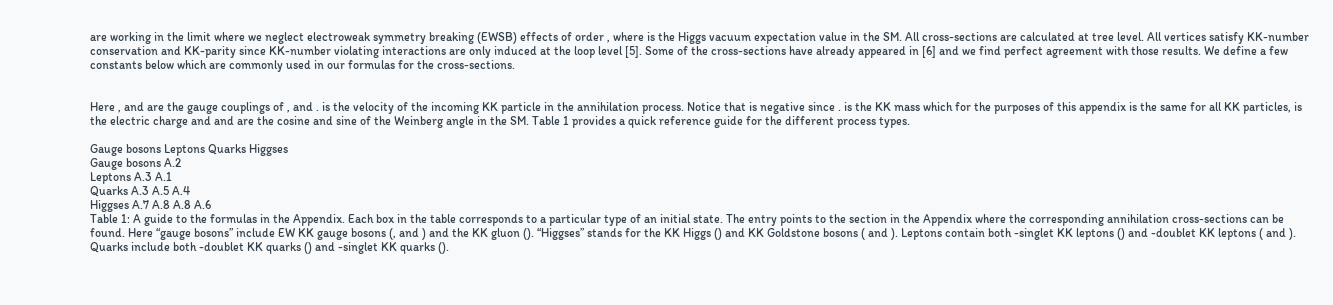are working in the limit where we neglect electroweak symmetry breaking (EWSB) effects of order , where is the Higgs vacuum expectation value in the SM. All cross-sections are calculated at tree level. All vertices satisfy KK-number conservation and KK-parity since KK-number violating interactions are only induced at the loop level [5]. Some of the cross-sections have already appeared in [6] and we find perfect agreement with those results. We define a few constants below which are commonly used in our formulas for the cross-sections.


Here , and are the gauge couplings of , and . is the velocity of the incoming KK particle in the annihilation process. Notice that is negative since . is the KK mass which for the purposes of this appendix is the same for all KK particles, is the electric charge and and are the cosine and sine of the Weinberg angle in the SM. Table 1 provides a quick reference guide for the different process types.

Gauge bosons Leptons Quarks Higgses
Gauge bosons A.2
Leptons A.3 A.1
Quarks A.3 A.5 A.4
Higgses A.7 A.8 A.8 A.6
Table 1: A guide to the formulas in the Appendix. Each box in the table corresponds to a particular type of an initial state. The entry points to the section in the Appendix where the corresponding annihilation cross-sections can be found. Here “gauge bosons” include EW KK gauge bosons (, and ) and the KK gluon (). “Higgses” stands for the KK Higgs () and KK Goldstone bosons ( and ). Leptons contain both -singlet KK leptons () and -doublet KK leptons ( and ). Quarks include both -doublet KK quarks () and -singlet KK quarks ().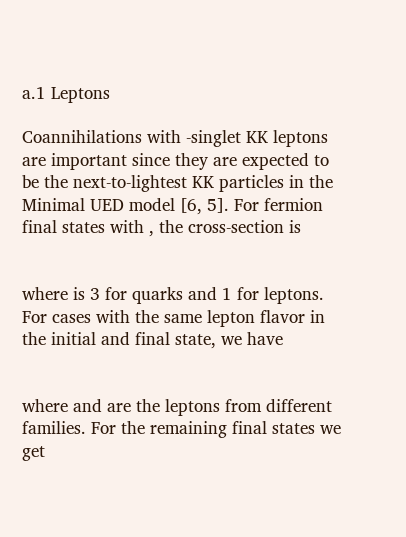a.1 Leptons

Coannihilations with -singlet KK leptons are important since they are expected to be the next-to-lightest KK particles in the Minimal UED model [6, 5]. For fermion final states with , the cross-section is


where is 3 for quarks and 1 for leptons. For cases with the same lepton flavor in the initial and final state, we have


where and are the leptons from different families. For the remaining final states we get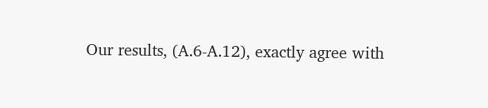Our results, (A.6-A.12), exactly agree with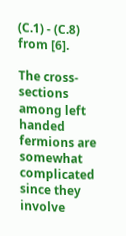(C.1) - (C.8) from [6].

The cross-sections among left handed fermions are somewhat complicated since they involve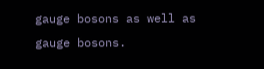gauge bosons as well as gauge bosons.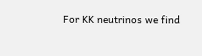For KK neutrinos we find